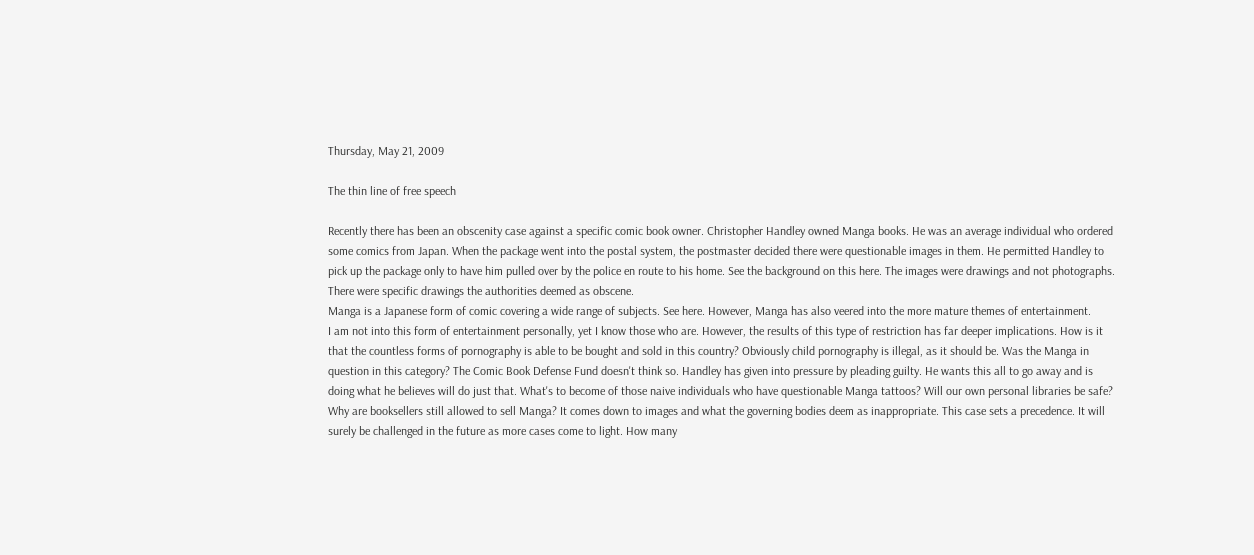Thursday, May 21, 2009

The thin line of free speech

Recently there has been an obscenity case against a specific comic book owner. Christopher Handley owned Manga books. He was an average individual who ordered some comics from Japan. When the package went into the postal system, the postmaster decided there were questionable images in them. He permitted Handley to pick up the package only to have him pulled over by the police en route to his home. See the background on this here. The images were drawings and not photographs. There were specific drawings the authorities deemed as obscene.
Manga is a Japanese form of comic covering a wide range of subjects. See here. However, Manga has also veered into the more mature themes of entertainment.
I am not into this form of entertainment personally, yet I know those who are. However, the results of this type of restriction has far deeper implications. How is it that the countless forms of pornography is able to be bought and sold in this country? Obviously child pornography is illegal, as it should be. Was the Manga in question in this category? The Comic Book Defense Fund doesn't think so. Handley has given into pressure by pleading guilty. He wants this all to go away and is doing what he believes will do just that. What's to become of those naive individuals who have questionable Manga tattoos? Will our own personal libraries be safe? Why are booksellers still allowed to sell Manga? It comes down to images and what the governing bodies deem as inappropriate. This case sets a precedence. It will surely be challenged in the future as more cases come to light. How many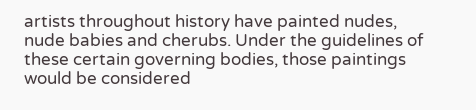artists throughout history have painted nudes, nude babies and cherubs. Under the guidelines of these certain governing bodies, those paintings would be considered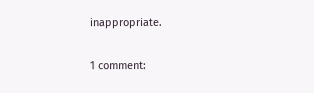inappropriate.

1 comment: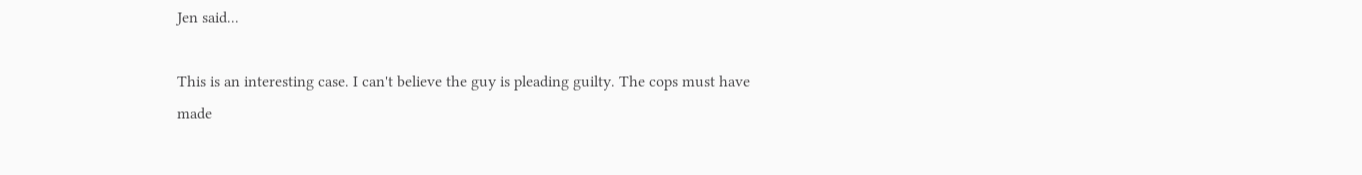Jen said...

This is an interesting case. I can't believe the guy is pleading guilty. The cops must have made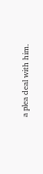a plea deal with him.